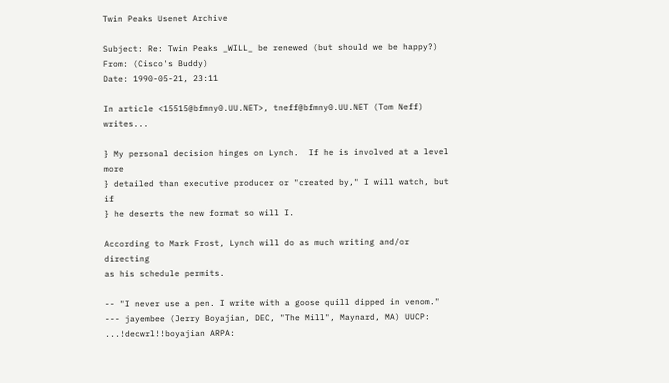Twin Peaks Usenet Archive

Subject: Re: Twin Peaks _WILL_ be renewed (but should we be happy?)
From: (Cisco's Buddy)
Date: 1990-05-21, 23:11

In article <15515@bfmny0.UU.NET>, tneff@bfmny0.UU.NET (Tom Neff) writes...

} My personal decision hinges on Lynch.  If he is involved at a level more
} detailed than executive producer or "created by," I will watch, but if
} he deserts the new format so will I.

According to Mark Frost, Lynch will do as much writing and/or directing
as his schedule permits.

-- "I never use a pen. I write with a goose quill dipped in venom." --- jayembee (Jerry Boyajian, DEC, "The Mill", Maynard, MA) UUCP: ...!decwrl!!boyajian ARPA: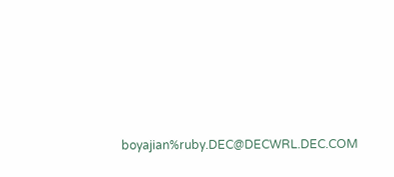boyajian%ruby.DEC@DECWRL.DEC.COM